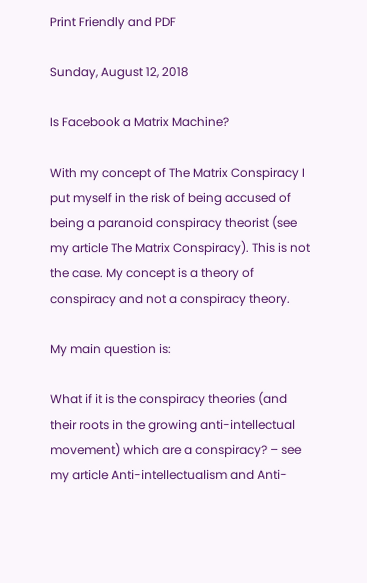Print Friendly and PDF

Sunday, August 12, 2018

Is Facebook a Matrix Machine?

With my concept of The Matrix Conspiracy I put myself in the risk of being accused of being a paranoid conspiracy theorist (see my article The Matrix Conspiracy). This is not the case. My concept is a theory of conspiracy and not a conspiracy theory.

My main question is:

What if it is the conspiracy theories (and their roots in the growing anti-intellectual movement) which are a conspiracy? – see my article Anti-intellectualism and Anti-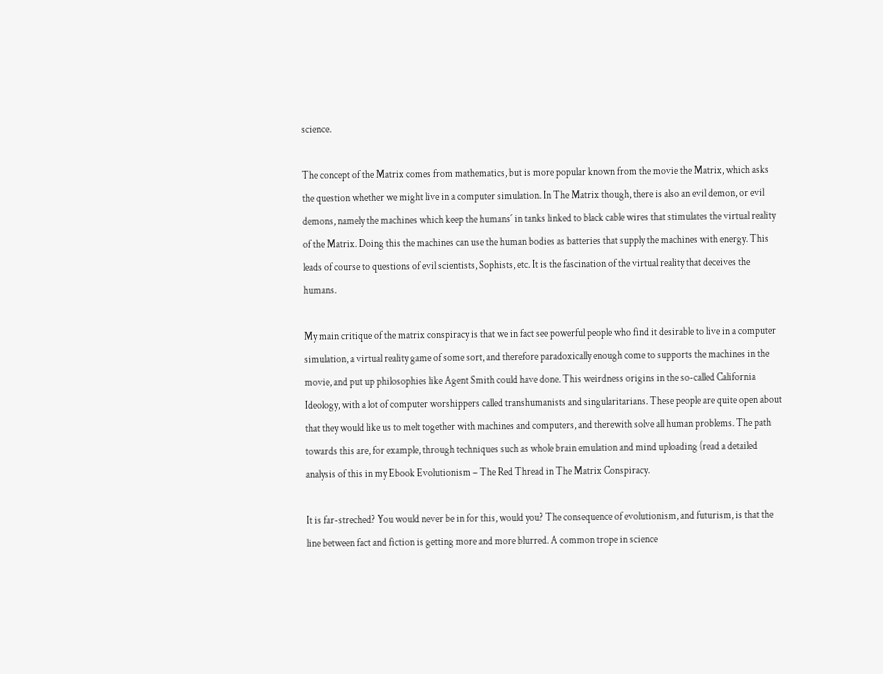science.

The concept of the Matrix comes from mathematics, but is more popular known from the movie the Matrix, which asks the question whether we might live in a computer simulation. In The Matrix though, there is also an evil demon, or evil demons, namely the machines which keep the humans´ in tanks linked to black cable wires that stimulates the virtual reality of the Matrix. Doing this the machines can use the human bodies as batteries that supply the machines with energy. This leads of course to questions of evil scientists, Sophists, etc. It is the fascination of the virtual reality that deceives the humans.

My main critique of the matrix conspiracy is that we in fact see powerful people who find it desirable to live in a computer simulation, a virtual reality game of some sort, and therefore paradoxically enough come to supports the machines in the movie, and put up philosophies like Agent Smith could have done. This weirdness origins in the so-called California Ideology, with a lot of computer worshippers called transhumanists and singularitarians. These people are quite open about that they would like us to melt together with machines and computers, and therewith solve all human problems. The path towards this are, for example, through techniques such as whole brain emulation and mind uploading (read a detailed analysis of this in my Ebook Evolutionism – The Red Thread in The Matrix Conspiracy.

It is far-streched? You would never be in for this, would you? The consequence of evolutionism, and futurism, is that the line between fact and fiction is getting more and more blurred. A common trope in science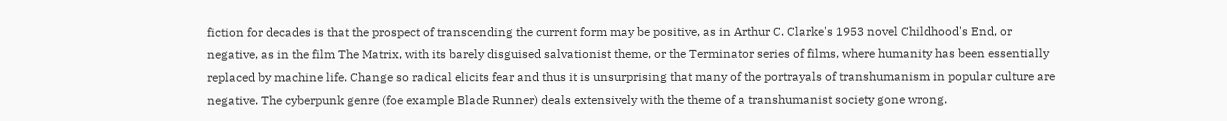fiction for decades is that the prospect of transcending the current form may be positive, as in Arthur C. Clarke's 1953 novel Childhood's End, or negative, as in the film The Matrix, with its barely disguised salvationist theme, or the Terminator series of films, where humanity has been essentially replaced by machine life. Change so radical elicits fear and thus it is unsurprising that many of the portrayals of transhumanism in popular culture are negative. The cyberpunk genre (foe example Blade Runner) deals extensively with the theme of a transhumanist society gone wrong.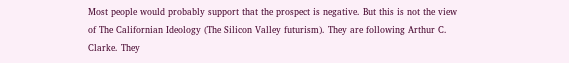Most people would probably support that the prospect is negative. But this is not the view of The Californian Ideology (The Silicon Valley futurism). They are following Arthur C. Clarke. They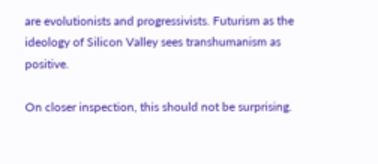are evolutionists and progressivists. Futurism as the ideology of Silicon Valley sees transhumanism as positive.

On closer inspection, this should not be surprising.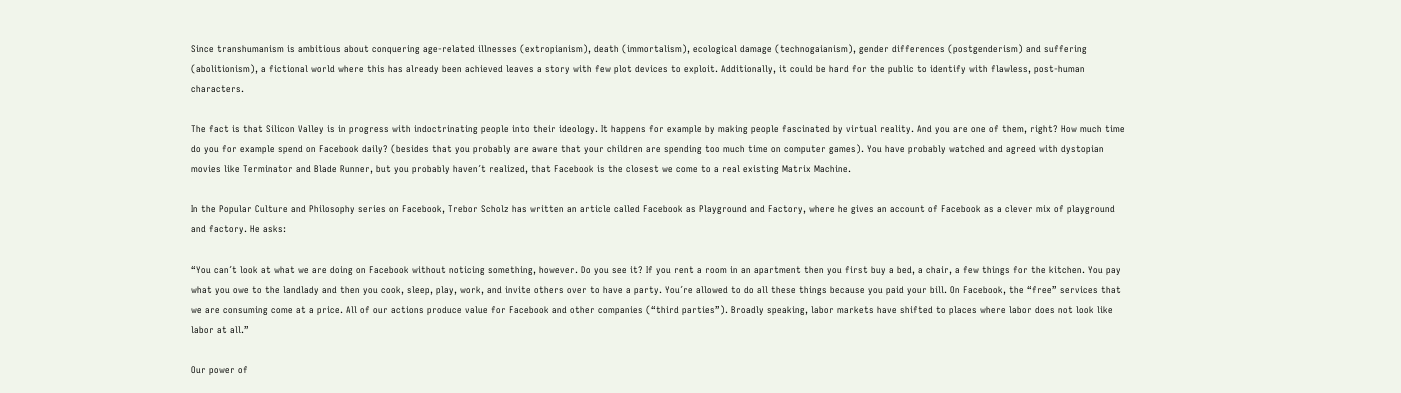Since transhumanism is ambitious about conquering age-related illnesses (extropianism), death (immortalism), ecological damage (technogaianism), gender differences (postgenderism) and suffering (abolitionism), a fictional world where this has already been achieved leaves a story with few plot devices to exploit. Additionally, it could be hard for the public to identify with flawless, post-human characters.

The fact is that Silicon Valley is in progress with indoctrinating people into their ideology. It happens for example by making people fascinated by virtual reality. And you are one of them, right? How much time do you for example spend on Facebook daily? (besides that you probably are aware that your children are spending too much time on computer games). You have probably watched and agreed with dystopian movies like Terminator and Blade Runner, but you probably haven´t realized, that Facebook is the closest we come to a real existing Matrix Machine.

In the Popular Culture and Philosophy series on Facebook, Trebor Scholz has written an article called Facebook as Playground and Factory, where he gives an account of Facebook as a clever mix of playground and factory. He asks:

“You can´t look at what we are doing on Facebook without noticing something, however. Do you see it? If you rent a room in an apartment then you first buy a bed, a chair, a few things for the kitchen. You pay what you owe to the landlady and then you cook, sleep, play, work, and invite others over to have a party. You´re allowed to do all these things because you paid your bill. On Facebook, the “free” services that we are consuming come at a price. All of our actions produce value for Facebook and other companies (“third parties”). Broadly speaking, labor markets have shifted to places where labor does not look like labor at all.”

Our power of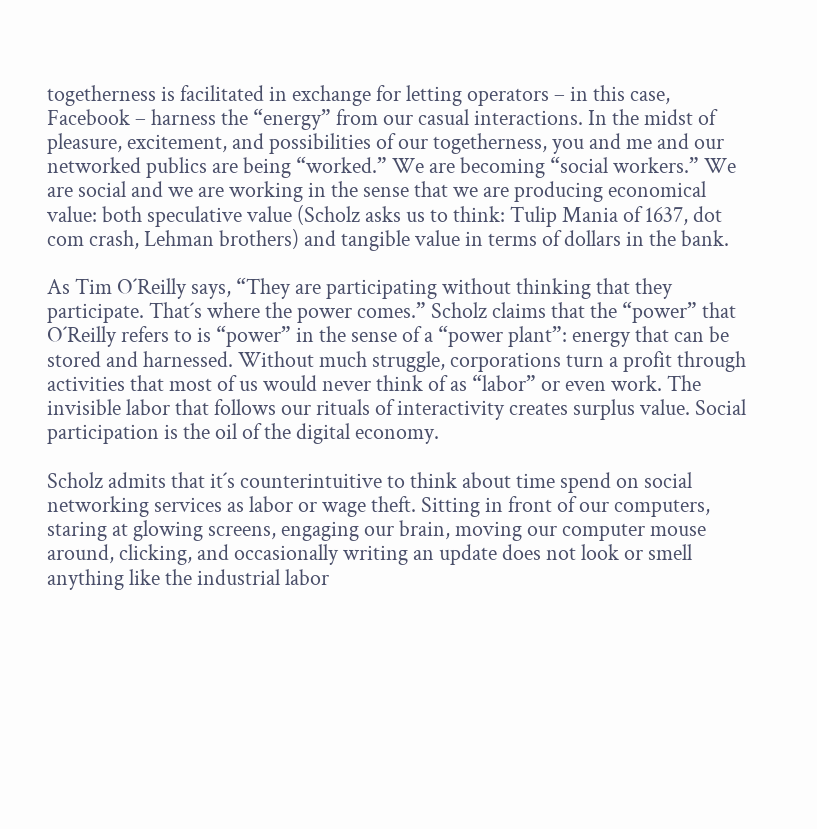togetherness is facilitated in exchange for letting operators – in this case, Facebook – harness the “energy” from our casual interactions. In the midst of pleasure, excitement, and possibilities of our togetherness, you and me and our networked publics are being “worked.” We are becoming “social workers.” We are social and we are working in the sense that we are producing economical value: both speculative value (Scholz asks us to think: Tulip Mania of 1637, dot com crash, Lehman brothers) and tangible value in terms of dollars in the bank.

As Tim O´Reilly says, “They are participating without thinking that they participate. That´s where the power comes.” Scholz claims that the “power” that O´Reilly refers to is “power” in the sense of a “power plant”: energy that can be stored and harnessed. Without much struggle, corporations turn a profit through activities that most of us would never think of as “labor” or even work. The invisible labor that follows our rituals of interactivity creates surplus value. Social participation is the oil of the digital economy.

Scholz admits that it´s counterintuitive to think about time spend on social networking services as labor or wage theft. Sitting in front of our computers, staring at glowing screens, engaging our brain, moving our computer mouse around, clicking, and occasionally writing an update does not look or smell anything like the industrial labor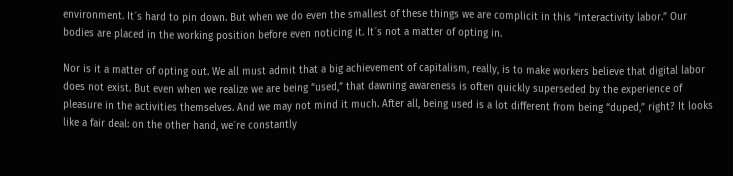environment. It´s hard to pin down. But when we do even the smallest of these things we are complicit in this “interactivity labor.” Our bodies are placed in the working position before even noticing it. It´s not a matter of opting in.

Nor is it a matter of opting out. We all must admit that a big achievement of capitalism, really, is to make workers believe that digital labor does not exist. But even when we realize we are being “used,” that dawning awareness is often quickly superseded by the experience of pleasure in the activities themselves. And we may not mind it much. After all, being used is a lot different from being “duped,” right? It looks like a fair deal: on the other hand, we´re constantly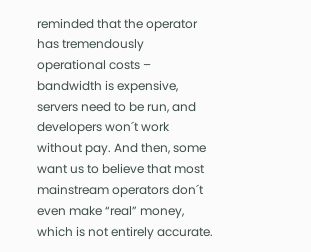reminded that the operator has tremendously operational costs – bandwidth is expensive, servers need to be run, and developers won´t work without pay. And then, some want us to believe that most mainstream operators don´t even make “real” money, which is not entirely accurate.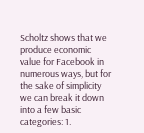Scholtz shows that we produce economic value for Facebook in numerous ways, but for the sake of simplicity we can break it down into a few basic categories: 1.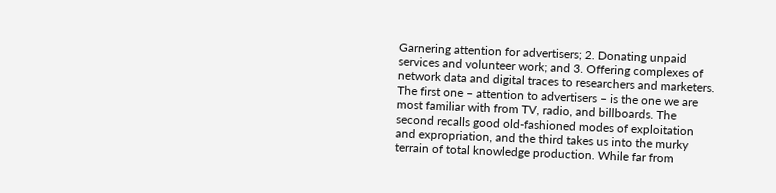Garnering attention for advertisers; 2. Donating unpaid services and volunteer work; and 3. Offering complexes of network data and digital traces to researchers and marketers. The first one – attention to advertisers – is the one we are most familiar with from TV, radio, and billboards. The second recalls good old-fashioned modes of exploitation and expropriation, and the third takes us into the murky terrain of total knowledge production. While far from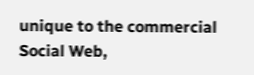unique to the commercial Social Web,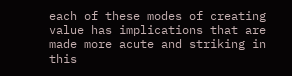each of these modes of creating value has implications that are made more acute and striking in this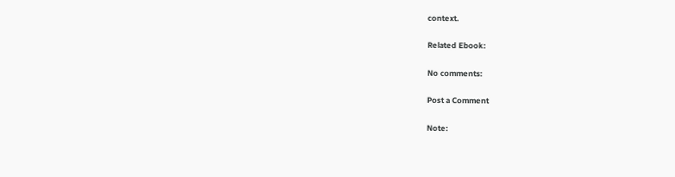context.

Related Ebook:

No comments:

Post a Comment

Note: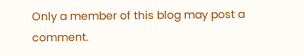Only a member of this blog may post a comment.